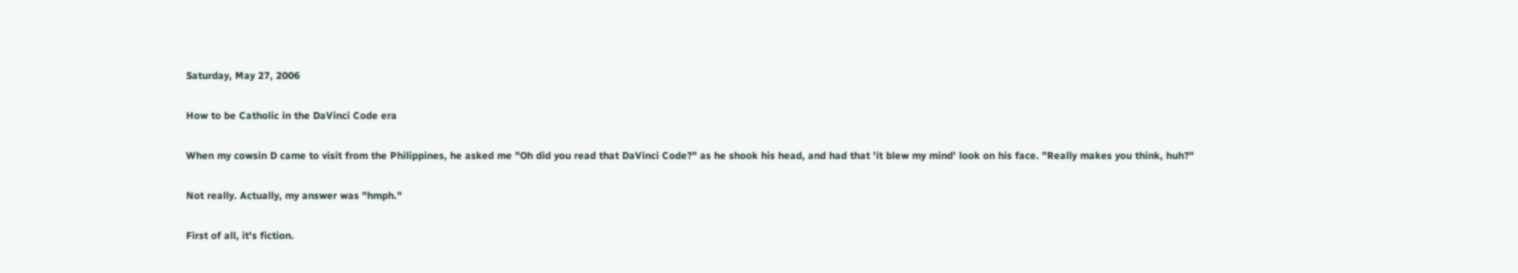Saturday, May 27, 2006

How to be Catholic in the DaVinci Code era

When my cowsin D came to visit from the Philippines, he asked me "Oh did you read that DaVinci Code?" as he shook his head, and had that 'it blew my mind' look on his face. "Really makes you think, huh?"

Not really. Actually, my answer was "hmph."

First of all, it's fiction.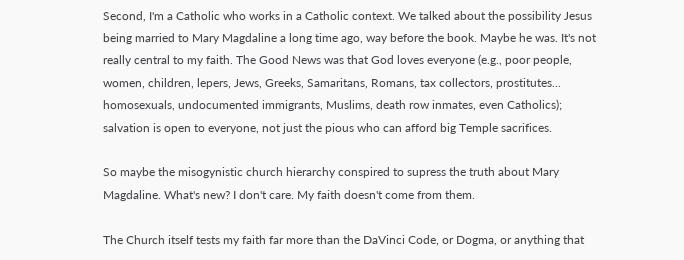Second, I'm a Catholic who works in a Catholic context. We talked about the possibility Jesus being married to Mary Magdaline a long time ago, way before the book. Maybe he was. It's not really central to my faith. The Good News was that God loves everyone (e.g., poor people, women, children, lepers, Jews, Greeks, Samaritans, Romans, tax collectors, prostitutes... homosexuals, undocumented immigrants, Muslims, death row inmates, even Catholics); salvation is open to everyone, not just the pious who can afford big Temple sacrifices.

So maybe the misogynistic church hierarchy conspired to supress the truth about Mary Magdaline. What's new? I don't care. My faith doesn't come from them.

The Church itself tests my faith far more than the DaVinci Code, or Dogma, or anything that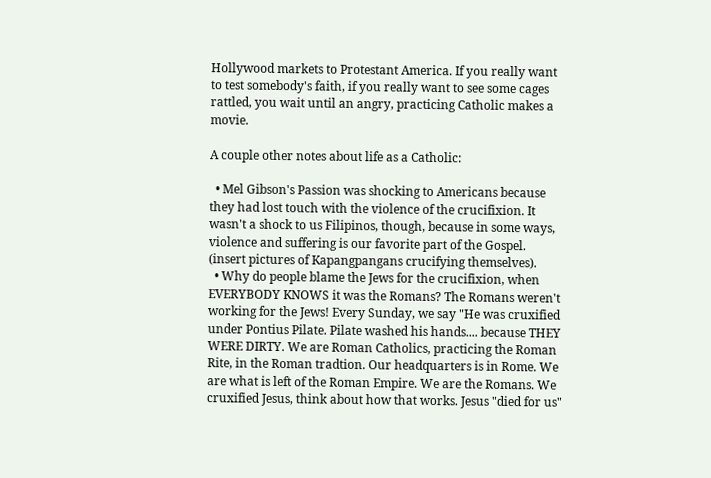Hollywood markets to Protestant America. If you really want to test somebody's faith, if you really want to see some cages rattled, you wait until an angry, practicing Catholic makes a movie.

A couple other notes about life as a Catholic:

  • Mel Gibson's Passion was shocking to Americans because they had lost touch with the violence of the crucifixion. It wasn't a shock to us Filipinos, though, because in some ways, violence and suffering is our favorite part of the Gospel. (insert pictures of Kapangpangans crucifying themselves).
  • Why do people blame the Jews for the crucifixion, when EVERYBODY KNOWS it was the Romans? The Romans weren't working for the Jews! Every Sunday, we say "He was cruxified under Pontius Pilate. Pilate washed his hands.... because THEY WERE DIRTY. We are Roman Catholics, practicing the Roman Rite, in the Roman tradtion. Our headquarters is in Rome. We are what is left of the Roman Empire. We are the Romans. We cruxified Jesus, think about how that works. Jesus "died for us"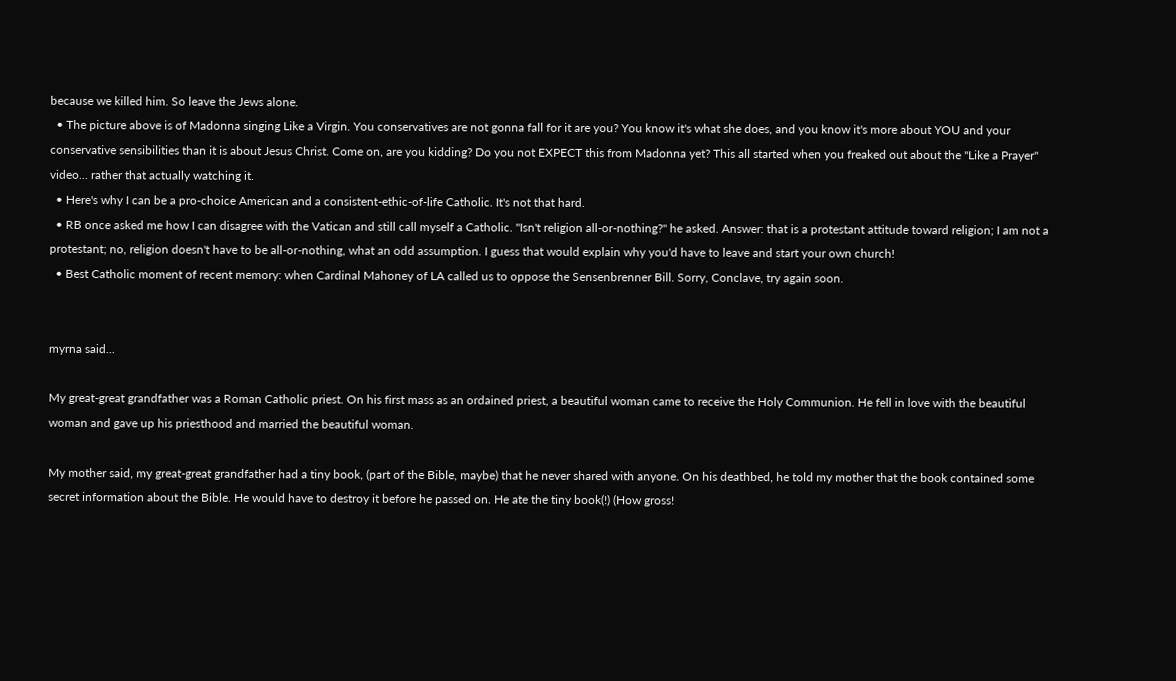because we killed him. So leave the Jews alone.
  • The picture above is of Madonna singing Like a Virgin. You conservatives are not gonna fall for it are you? You know it's what she does, and you know it's more about YOU and your conservative sensibilities than it is about Jesus Christ. Come on, are you kidding? Do you not EXPECT this from Madonna yet? This all started when you freaked out about the "Like a Prayer" video... rather that actually watching it.
  • Here's why I can be a pro-choice American and a consistent-ethic-of-life Catholic. It's not that hard.
  • RB once asked me how I can disagree with the Vatican and still call myself a Catholic. "Isn't religion all-or-nothing?" he asked. Answer: that is a protestant attitude toward religion; I am not a protestant; no, religion doesn't have to be all-or-nothing, what an odd assumption. I guess that would explain why you'd have to leave and start your own church!
  • Best Catholic moment of recent memory: when Cardinal Mahoney of LA called us to oppose the Sensenbrenner Bill. Sorry, Conclave, try again soon.


myrna said...

My great-great grandfather was a Roman Catholic priest. On his first mass as an ordained priest, a beautiful woman came to receive the Holy Communion. He fell in love with the beautiful woman and gave up his priesthood and married the beautiful woman.

My mother said, my great-great grandfather had a tiny book, (part of the Bible, maybe) that he never shared with anyone. On his deathbed, he told my mother that the book contained some secret information about the Bible. He would have to destroy it before he passed on. He ate the tiny book(!) (How gross!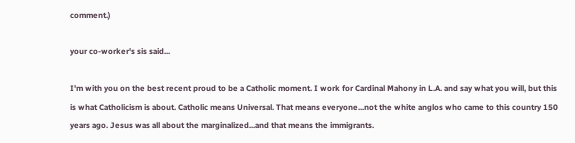comment.)

your co-worker's sis said...

I'm with you on the best recent proud to be a Catholic moment. I work for Cardinal Mahony in L.A. and say what you will, but this is what Catholicism is about. Catholic means Universal. That means everyone...not the white anglos who came to this country 150 years ago. Jesus was all about the marginalized...and that means the immigrants.